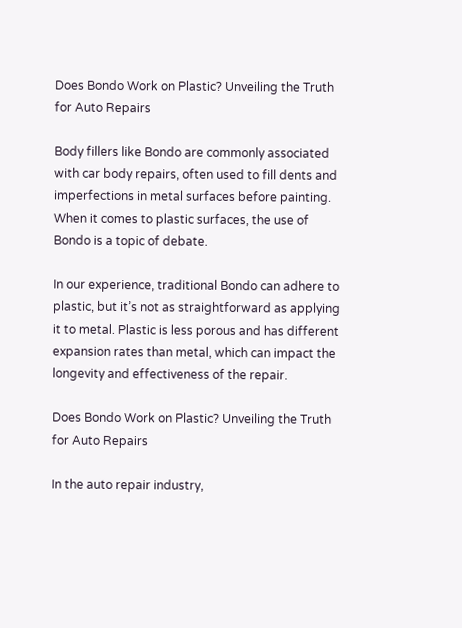Does Bondo Work on Plastic? Unveiling the Truth for Auto Repairs

Body fillers like Bondo are commonly associated with car body repairs, often used to fill dents and imperfections in metal surfaces before painting. When it comes to plastic surfaces, the use of Bondo is a topic of debate.

In our experience, traditional Bondo can adhere to plastic, but it’s not as straightforward as applying it to metal. Plastic is less porous and has different expansion rates than metal, which can impact the longevity and effectiveness of the repair.

Does Bondo Work on Plastic? Unveiling the Truth for Auto Repairs

In the auto repair industry,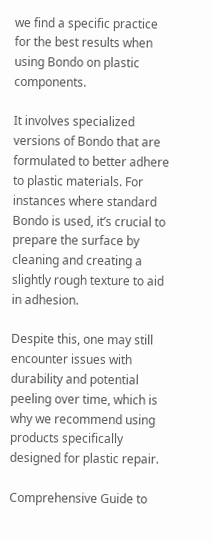we find a specific practice for the best results when using Bondo on plastic components.

It involves specialized versions of Bondo that are formulated to better adhere to plastic materials. For instances where standard Bondo is used, it’s crucial to prepare the surface by cleaning and creating a slightly rough texture to aid in adhesion.

Despite this, one may still encounter issues with durability and potential peeling over time, which is why we recommend using products specifically designed for plastic repair.

Comprehensive Guide to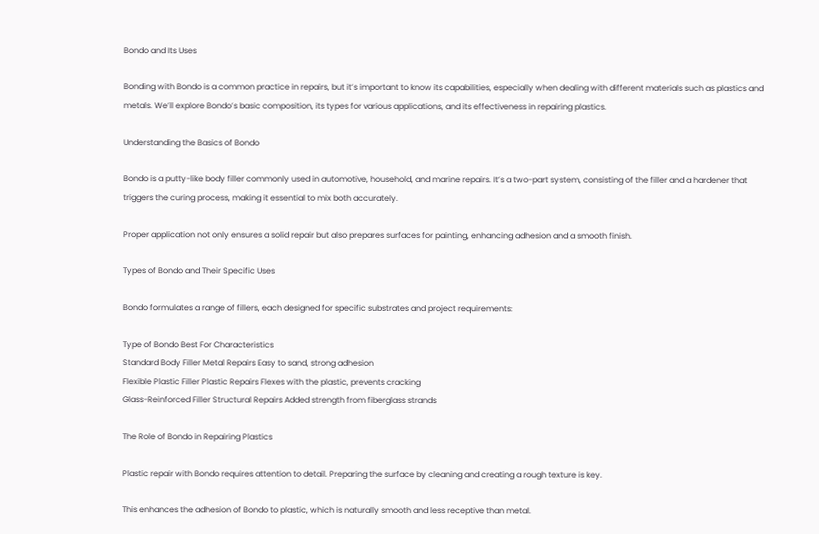Bondo and Its Uses

Bonding with Bondo is a common practice in repairs, but it’s important to know its capabilities, especially when dealing with different materials such as plastics and metals. We’ll explore Bondo’s basic composition, its types for various applications, and its effectiveness in repairing plastics.

Understanding the Basics of Bondo

Bondo is a putty-like body filler commonly used in automotive, household, and marine repairs. It’s a two-part system, consisting of the filler and a hardener that triggers the curing process, making it essential to mix both accurately.

Proper application not only ensures a solid repair but also prepares surfaces for painting, enhancing adhesion and a smooth finish.

Types of Bondo and Their Specific Uses

Bondo formulates a range of fillers, each designed for specific substrates and project requirements:

Type of Bondo Best For Characteristics
Standard Body Filler Metal Repairs Easy to sand, strong adhesion
Flexible Plastic Filler Plastic Repairs Flexes with the plastic, prevents cracking
Glass-Reinforced Filler Structural Repairs Added strength from fiberglass strands

The Role of Bondo in Repairing Plastics

Plastic repair with Bondo requires attention to detail. Preparing the surface by cleaning and creating a rough texture is key.

This enhances the adhesion of Bondo to plastic, which is naturally smooth and less receptive than metal.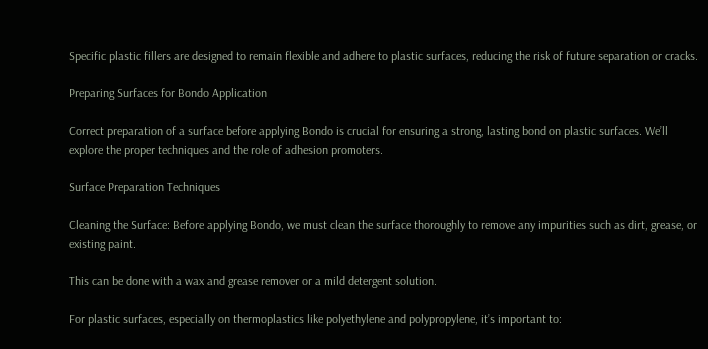Specific plastic fillers are designed to remain flexible and adhere to plastic surfaces, reducing the risk of future separation or cracks.

Preparing Surfaces for Bondo Application

Correct preparation of a surface before applying Bondo is crucial for ensuring a strong, lasting bond on plastic surfaces. We’ll explore the proper techniques and the role of adhesion promoters.

Surface Preparation Techniques

Cleaning the Surface: Before applying Bondo, we must clean the surface thoroughly to remove any impurities such as dirt, grease, or existing paint.

This can be done with a wax and grease remover or a mild detergent solution.

For plastic surfaces, especially on thermoplastics like polyethylene and polypropylene, it’s important to: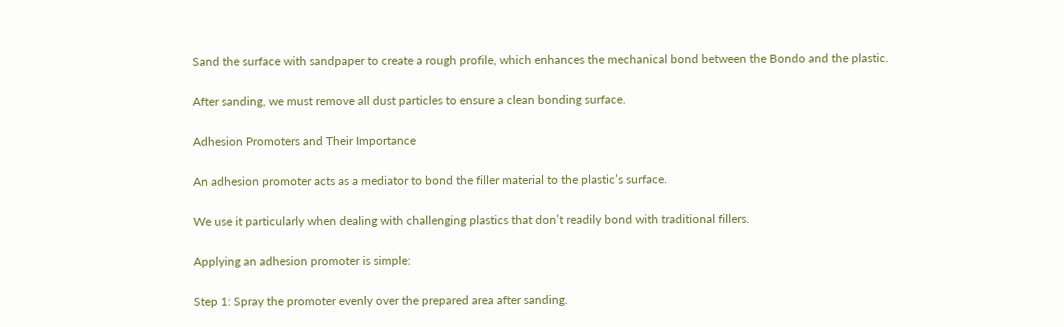Sand the surface with sandpaper to create a rough profile, which enhances the mechanical bond between the Bondo and the plastic.

After sanding, we must remove all dust particles to ensure a clean bonding surface.

Adhesion Promoters and Their Importance

An adhesion promoter acts as a mediator to bond the filler material to the plastic’s surface.

We use it particularly when dealing with challenging plastics that don’t readily bond with traditional fillers.

Applying an adhesion promoter is simple:

Step 1: Spray the promoter evenly over the prepared area after sanding.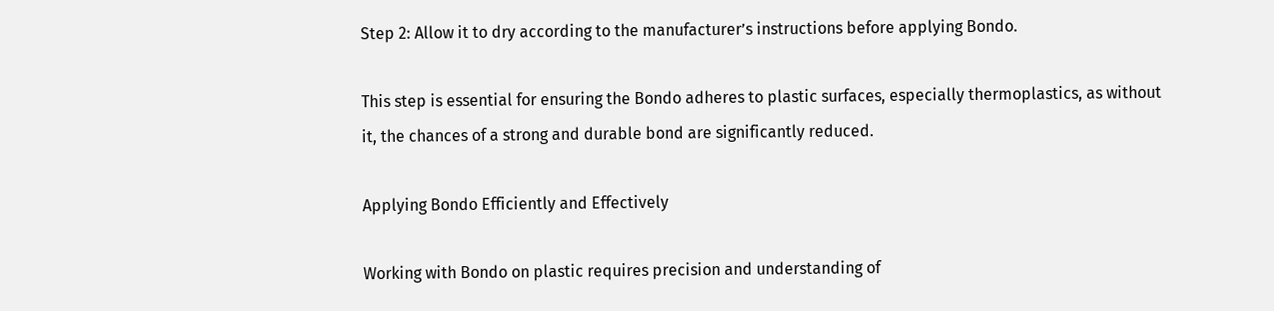Step 2: Allow it to dry according to the manufacturer’s instructions before applying Bondo.

This step is essential for ensuring the Bondo adheres to plastic surfaces, especially thermoplastics, as without it, the chances of a strong and durable bond are significantly reduced.

Applying Bondo Efficiently and Effectively

Working with Bondo on plastic requires precision and understanding of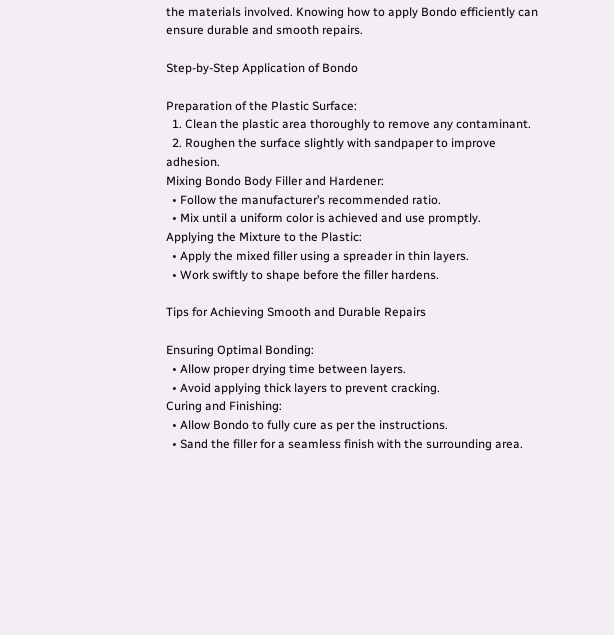the materials involved. Knowing how to apply Bondo efficiently can ensure durable and smooth repairs.

Step-by-Step Application of Bondo

Preparation of the Plastic Surface:
  1. Clean the plastic area thoroughly to remove any contaminant.
  2. Roughen the surface slightly with sandpaper to improve adhesion.
Mixing Bondo Body Filler and Hardener:
  • Follow the manufacturer’s recommended ratio.
  • Mix until a uniform color is achieved and use promptly.
Applying the Mixture to the Plastic:
  • Apply the mixed filler using a spreader in thin layers.
  • Work swiftly to shape before the filler hardens.

Tips for Achieving Smooth and Durable Repairs

Ensuring Optimal Bonding:
  • Allow proper drying time between layers.
  • Avoid applying thick layers to prevent cracking.
Curing and Finishing:
  • Allow Bondo to fully cure as per the instructions.
  • Sand the filler for a seamless finish with the surrounding area.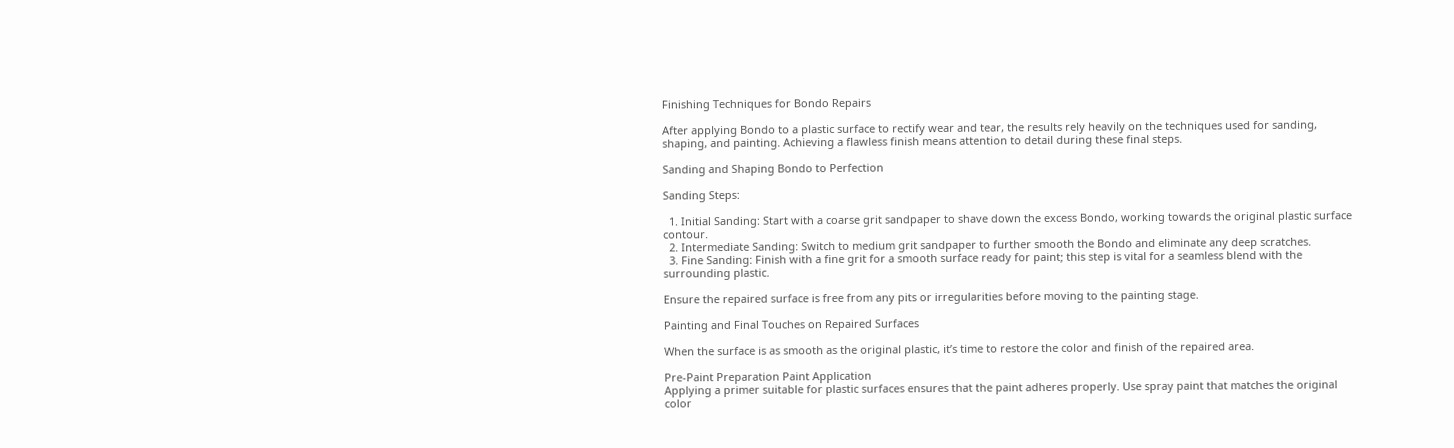Finishing Techniques for Bondo Repairs

After applying Bondo to a plastic surface to rectify wear and tear, the results rely heavily on the techniques used for sanding, shaping, and painting. Achieving a flawless finish means attention to detail during these final steps.

Sanding and Shaping Bondo to Perfection

Sanding Steps:

  1. Initial Sanding: Start with a coarse grit sandpaper to shave down the excess Bondo, working towards the original plastic surface contour.
  2. Intermediate Sanding: Switch to medium grit sandpaper to further smooth the Bondo and eliminate any deep scratches.
  3. Fine Sanding: Finish with a fine grit for a smooth surface ready for paint; this step is vital for a seamless blend with the surrounding plastic.

Ensure the repaired surface is free from any pits or irregularities before moving to the painting stage.

Painting and Final Touches on Repaired Surfaces

When the surface is as smooth as the original plastic, it’s time to restore the color and finish of the repaired area.

Pre-Paint Preparation Paint Application
Applying a primer suitable for plastic surfaces ensures that the paint adheres properly. Use spray paint that matches the original color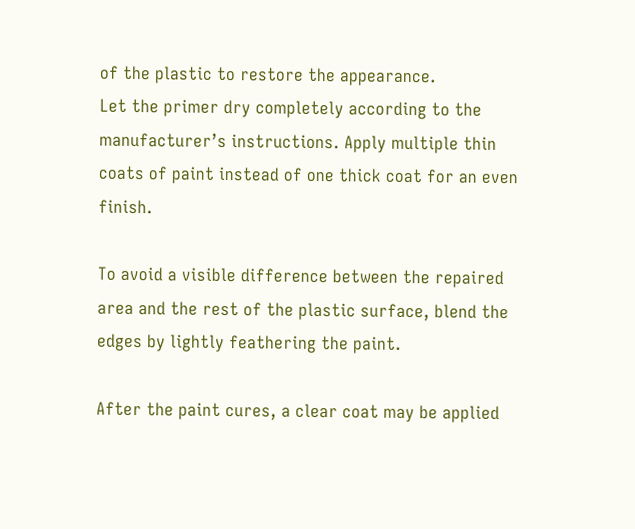of the plastic to restore the appearance.
Let the primer dry completely according to the manufacturer’s instructions. Apply multiple thin coats of paint instead of one thick coat for an even finish.

To avoid a visible difference between the repaired area and the rest of the plastic surface, blend the edges by lightly feathering the paint.

After the paint cures, a clear coat may be applied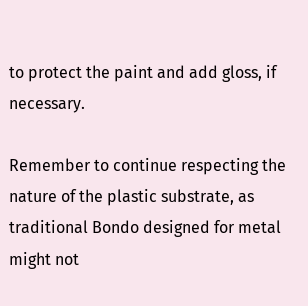to protect the paint and add gloss, if necessary.

Remember to continue respecting the nature of the plastic substrate, as traditional Bondo designed for metal might not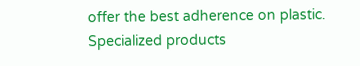offer the best adherence on plastic. Specialized products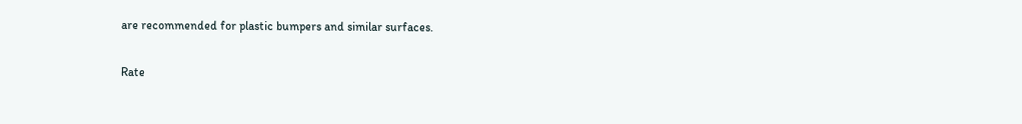are recommended for plastic bumpers and similar surfaces.

Rate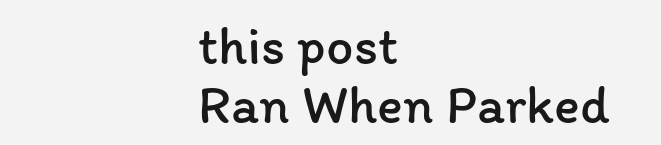this post
Ran When Parked